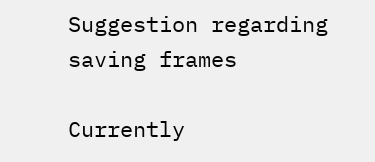Suggestion regarding saving frames

Currently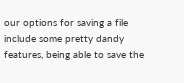our options for saving a file include some pretty dandy features, being able to save the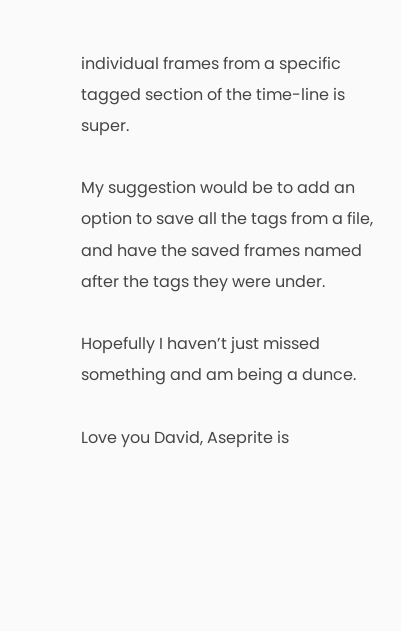individual frames from a specific tagged section of the time-line is super.

My suggestion would be to add an option to save all the tags from a file, and have the saved frames named after the tags they were under.

Hopefully I haven’t just missed something and am being a dunce.

Love you David, Aseprite is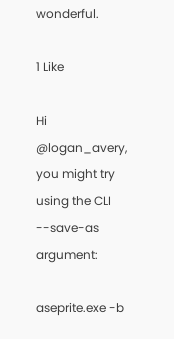wonderful.

1 Like

Hi @logan_avery, you might try using the CLI --save-as argument:

aseprite.exe -b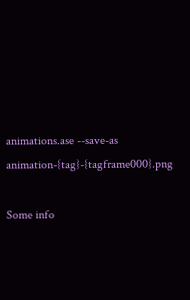animations.ase --save-as animation-{tag}-{tagframe000}.png

Some info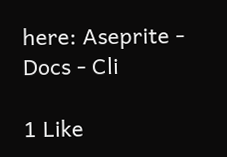here: Aseprite - Docs - Cli

1 Like